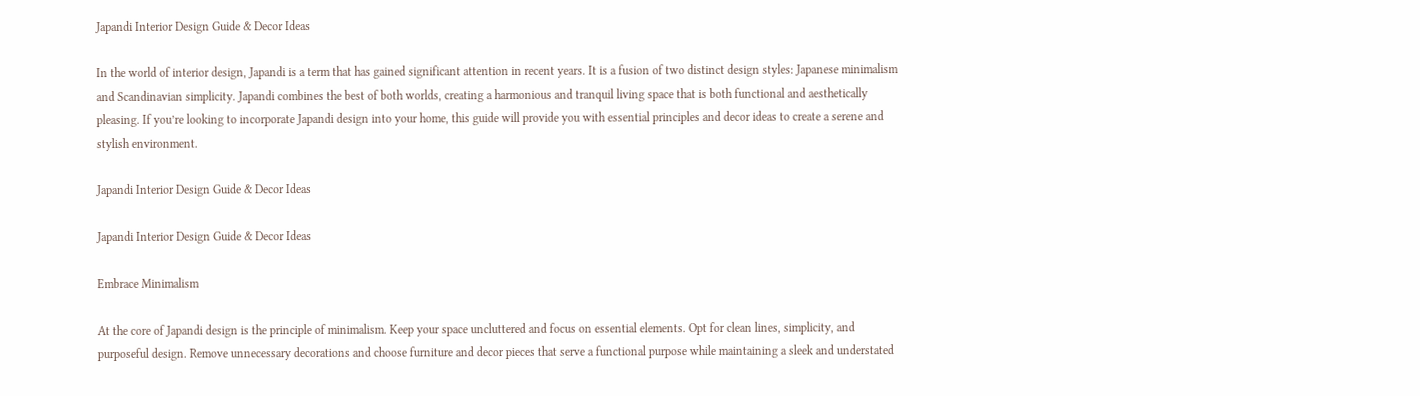Japandi Interior Design Guide & Decor Ideas

In the world of interior design, Japandi is a term that has gained significant attention in recent years. It is a fusion of two distinct design styles: Japanese minimalism and Scandinavian simplicity. Japandi combines the best of both worlds, creating a harmonious and tranquil living space that is both functional and aesthetically pleasing. If you’re looking to incorporate Japandi design into your home, this guide will provide you with essential principles and decor ideas to create a serene and stylish environment.

Japandi Interior Design Guide & Decor Ideas

Japandi Interior Design Guide & Decor Ideas

Embrace Minimalism

At the core of Japandi design is the principle of minimalism. Keep your space uncluttered and focus on essential elements. Opt for clean lines, simplicity, and purposeful design. Remove unnecessary decorations and choose furniture and decor pieces that serve a functional purpose while maintaining a sleek and understated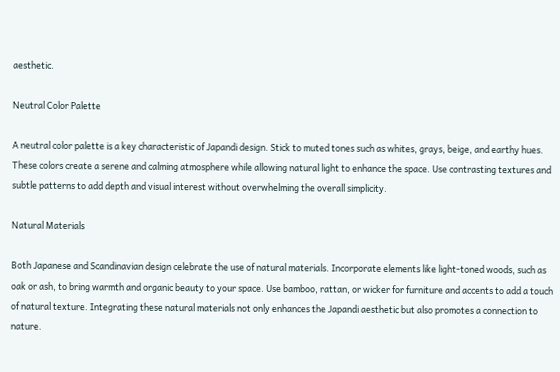aesthetic.

Neutral Color Palette

A neutral color palette is a key characteristic of Japandi design. Stick to muted tones such as whites, grays, beige, and earthy hues. These colors create a serene and calming atmosphere while allowing natural light to enhance the space. Use contrasting textures and subtle patterns to add depth and visual interest without overwhelming the overall simplicity.

Natural Materials

Both Japanese and Scandinavian design celebrate the use of natural materials. Incorporate elements like light-toned woods, such as oak or ash, to bring warmth and organic beauty to your space. Use bamboo, rattan, or wicker for furniture and accents to add a touch of natural texture. Integrating these natural materials not only enhances the Japandi aesthetic but also promotes a connection to nature.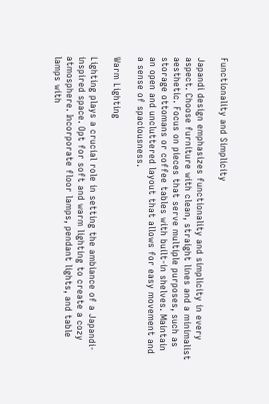Functionality and Simplicity

Japandi design emphasizes functionality and simplicity in every aspect. Choose furniture with clean, straight lines and a minimalist aesthetic. Focus on pieces that serve multiple purposes, such as storage ottomans or coffee tables with built-in shelves. Maintain an open and uncluttered layout that allows for easy movement and a sense of spaciousness.

Warm Lighting

Lighting plays a crucial role in setting the ambiance of a Japandi-inspired space. Opt for soft and warm lighting to create a cozy atmosphere. Incorporate floor lamps, pendant lights, and table lamps with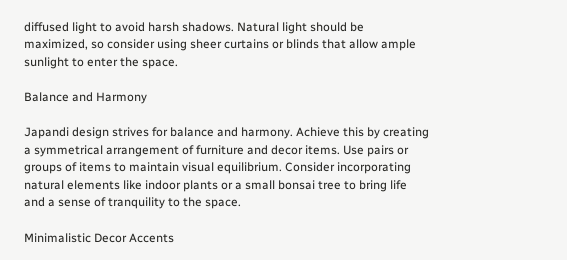diffused light to avoid harsh shadows. Natural light should be maximized, so consider using sheer curtains or blinds that allow ample sunlight to enter the space.

Balance and Harmony

Japandi design strives for balance and harmony. Achieve this by creating a symmetrical arrangement of furniture and decor items. Use pairs or groups of items to maintain visual equilibrium. Consider incorporating natural elements like indoor plants or a small bonsai tree to bring life and a sense of tranquility to the space.

Minimalistic Decor Accents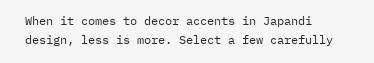When it comes to decor accents in Japandi design, less is more. Select a few carefully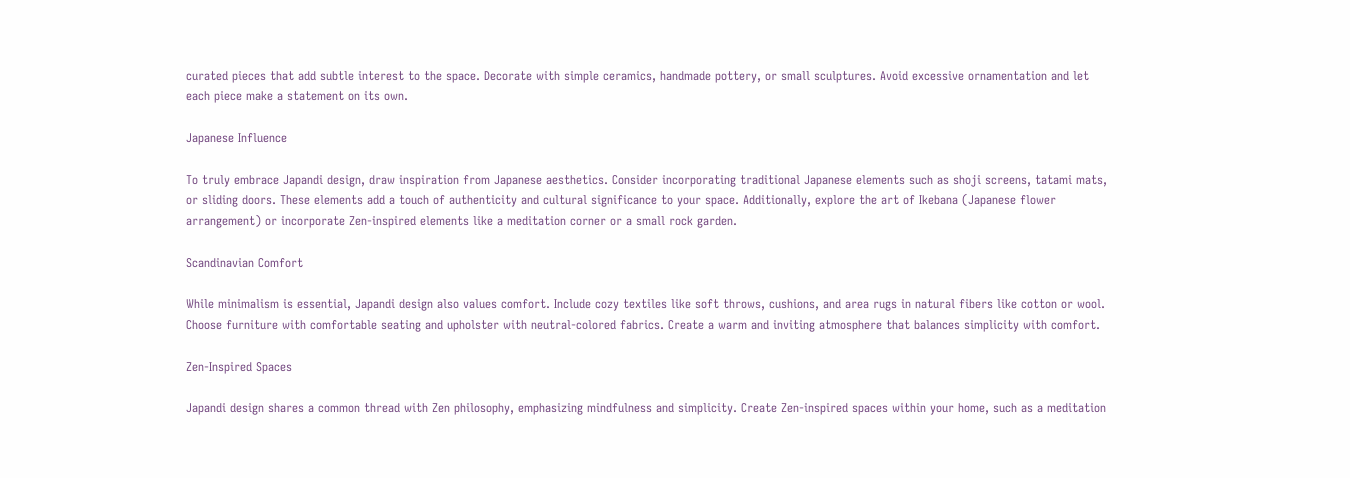curated pieces that add subtle interest to the space. Decorate with simple ceramics, handmade pottery, or small sculptures. Avoid excessive ornamentation and let each piece make a statement on its own.

Japanese Influence

To truly embrace Japandi design, draw inspiration from Japanese aesthetics. Consider incorporating traditional Japanese elements such as shoji screens, tatami mats, or sliding doors. These elements add a touch of authenticity and cultural significance to your space. Additionally, explore the art of Ikebana (Japanese flower arrangement) or incorporate Zen-inspired elements like a meditation corner or a small rock garden.

Scandinavian Comfort

While minimalism is essential, Japandi design also values comfort. Include cozy textiles like soft throws, cushions, and area rugs in natural fibers like cotton or wool. Choose furniture with comfortable seating and upholster with neutral-colored fabrics. Create a warm and inviting atmosphere that balances simplicity with comfort.

Zen-Inspired Spaces

Japandi design shares a common thread with Zen philosophy, emphasizing mindfulness and simplicity. Create Zen-inspired spaces within your home, such as a meditation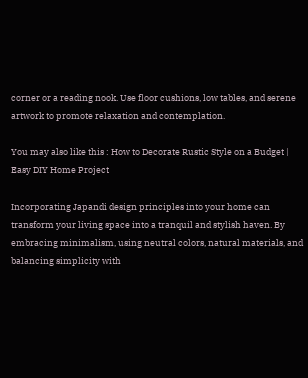corner or a reading nook. Use floor cushions, low tables, and serene artwork to promote relaxation and contemplation.

You may also like this : How to Decorate Rustic Style on a Budget | Easy DIY Home Project

Incorporating Japandi design principles into your home can transform your living space into a tranquil and stylish haven. By embracing minimalism, using neutral colors, natural materials, and balancing simplicity with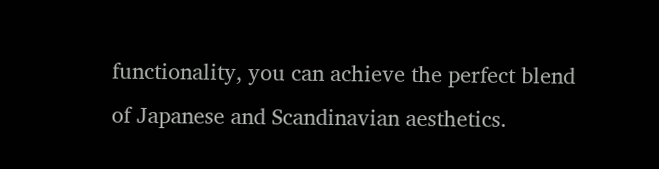functionality, you can achieve the perfect blend of Japanese and Scandinavian aesthetics.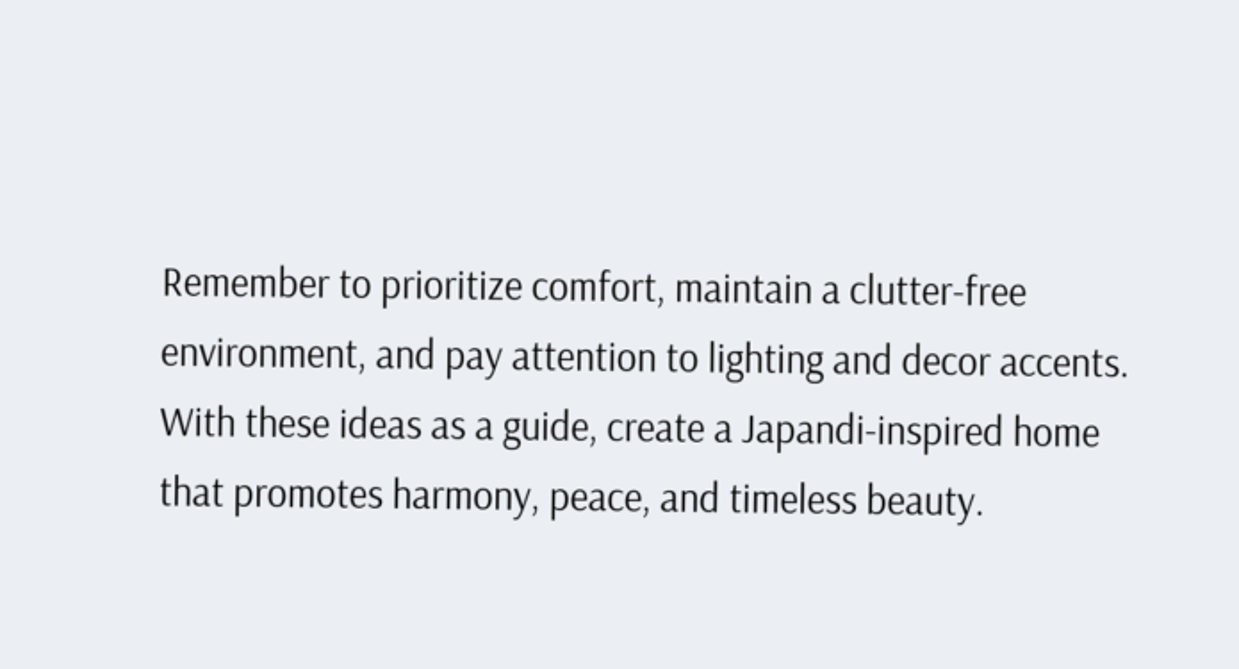Remember to prioritize comfort, maintain a clutter-free environment, and pay attention to lighting and decor accents. With these ideas as a guide, create a Japandi-inspired home that promotes harmony, peace, and timeless beauty.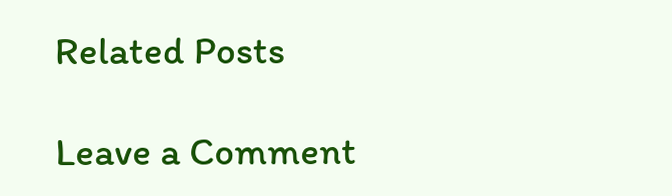Related Posts

Leave a Comment